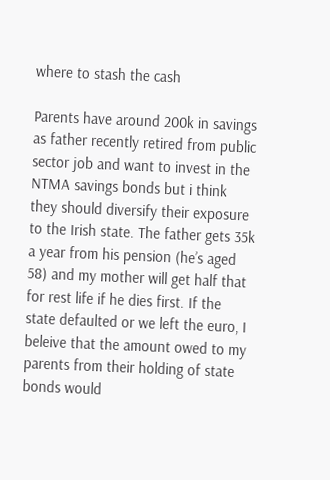where to stash the cash

Parents have around 200k in savings as father recently retired from public sector job and want to invest in the NTMA savings bonds but i think they should diversify their exposure to the Irish state. The father gets 35k a year from his pension (he’s aged 58) and my mother will get half that for rest life if he dies first. If the state defaulted or we left the euro, I beleive that the amount owed to my parents from their holding of state bonds would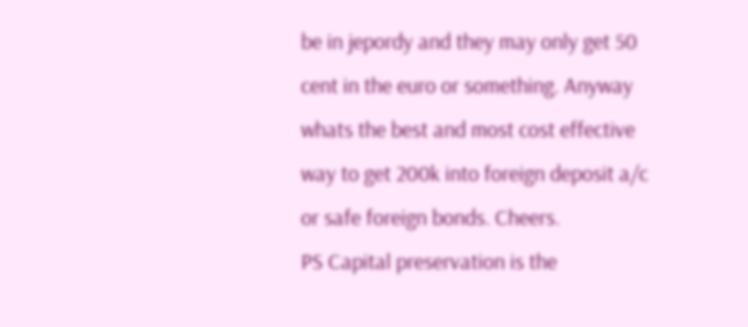be in jepordy and they may only get 50 cent in the euro or something. Anyway whats the best and most cost effective way to get 200k into foreign deposit a/c or safe foreign bonds. Cheers.
PS Capital preservation is the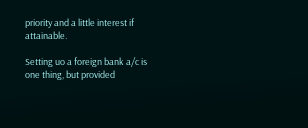priority and a little interest if attainable.

Setting uo a foreign bank a/c is one thing, but provided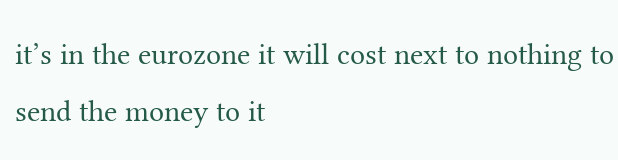it’s in the eurozone it will cost next to nothing to send the money to it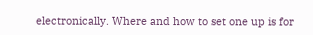electronically. Where and how to set one up is for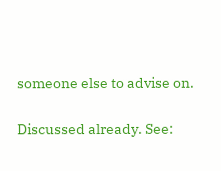someone else to advise on.

Discussed already. See: